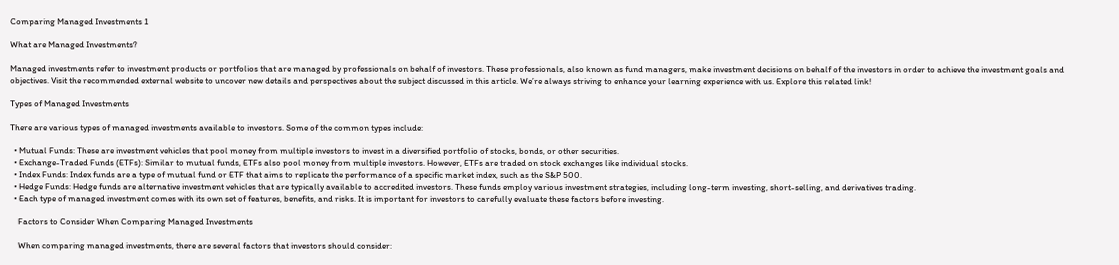Comparing Managed Investments 1

What are Managed Investments?

Managed investments refer to investment products or portfolios that are managed by professionals on behalf of investors. These professionals, also known as fund managers, make investment decisions on behalf of the investors in order to achieve the investment goals and objectives. Visit the recommended external website to uncover new details and perspectives about the subject discussed in this article. We’re always striving to enhance your learning experience with us. Explore this related link!

Types of Managed Investments

There are various types of managed investments available to investors. Some of the common types include:

  • Mutual Funds: These are investment vehicles that pool money from multiple investors to invest in a diversified portfolio of stocks, bonds, or other securities.
  • Exchange-Traded Funds (ETFs): Similar to mutual funds, ETFs also pool money from multiple investors. However, ETFs are traded on stock exchanges like individual stocks.
  • Index Funds: Index funds are a type of mutual fund or ETF that aims to replicate the performance of a specific market index, such as the S&P 500.
  • Hedge Funds: Hedge funds are alternative investment vehicles that are typically available to accredited investors. These funds employ various investment strategies, including long-term investing, short-selling, and derivatives trading.
  • Each type of managed investment comes with its own set of features, benefits, and risks. It is important for investors to carefully evaluate these factors before investing.

    Factors to Consider When Comparing Managed Investments

    When comparing managed investments, there are several factors that investors should consider: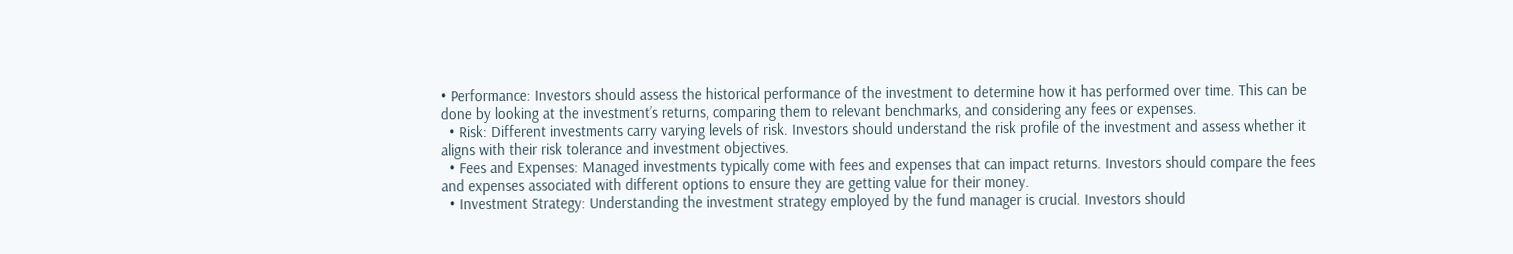• Performance: Investors should assess the historical performance of the investment to determine how it has performed over time. This can be done by looking at the investment’s returns, comparing them to relevant benchmarks, and considering any fees or expenses.
  • Risk: Different investments carry varying levels of risk. Investors should understand the risk profile of the investment and assess whether it aligns with their risk tolerance and investment objectives.
  • Fees and Expenses: Managed investments typically come with fees and expenses that can impact returns. Investors should compare the fees and expenses associated with different options to ensure they are getting value for their money.
  • Investment Strategy: Understanding the investment strategy employed by the fund manager is crucial. Investors should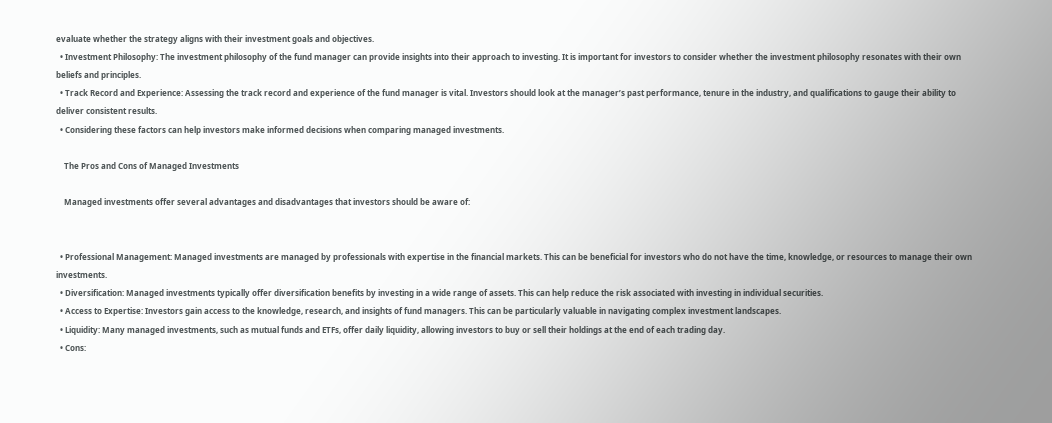evaluate whether the strategy aligns with their investment goals and objectives.
  • Investment Philosophy: The investment philosophy of the fund manager can provide insights into their approach to investing. It is important for investors to consider whether the investment philosophy resonates with their own beliefs and principles.
  • Track Record and Experience: Assessing the track record and experience of the fund manager is vital. Investors should look at the manager’s past performance, tenure in the industry, and qualifications to gauge their ability to deliver consistent results.
  • Considering these factors can help investors make informed decisions when comparing managed investments.

    The Pros and Cons of Managed Investments

    Managed investments offer several advantages and disadvantages that investors should be aware of:


  • Professional Management: Managed investments are managed by professionals with expertise in the financial markets. This can be beneficial for investors who do not have the time, knowledge, or resources to manage their own investments.
  • Diversification: Managed investments typically offer diversification benefits by investing in a wide range of assets. This can help reduce the risk associated with investing in individual securities.
  • Access to Expertise: Investors gain access to the knowledge, research, and insights of fund managers. This can be particularly valuable in navigating complex investment landscapes.
  • Liquidity: Many managed investments, such as mutual funds and ETFs, offer daily liquidity, allowing investors to buy or sell their holdings at the end of each trading day.
  • Cons: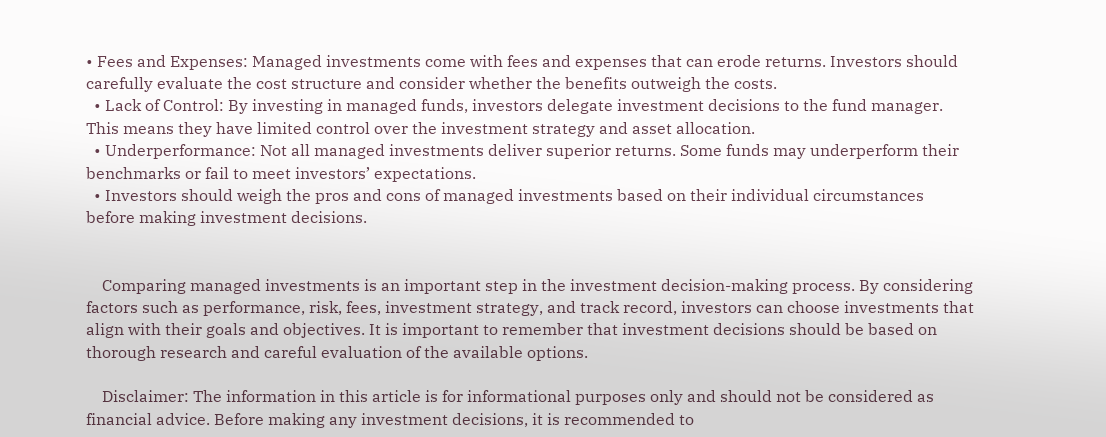• Fees and Expenses: Managed investments come with fees and expenses that can erode returns. Investors should carefully evaluate the cost structure and consider whether the benefits outweigh the costs.
  • Lack of Control: By investing in managed funds, investors delegate investment decisions to the fund manager. This means they have limited control over the investment strategy and asset allocation.
  • Underperformance: Not all managed investments deliver superior returns. Some funds may underperform their benchmarks or fail to meet investors’ expectations.
  • Investors should weigh the pros and cons of managed investments based on their individual circumstances before making investment decisions.


    Comparing managed investments is an important step in the investment decision-making process. By considering factors such as performance, risk, fees, investment strategy, and track record, investors can choose investments that align with their goals and objectives. It is important to remember that investment decisions should be based on thorough research and careful evaluation of the available options.

    Disclaimer: The information in this article is for informational purposes only and should not be considered as financial advice. Before making any investment decisions, it is recommended to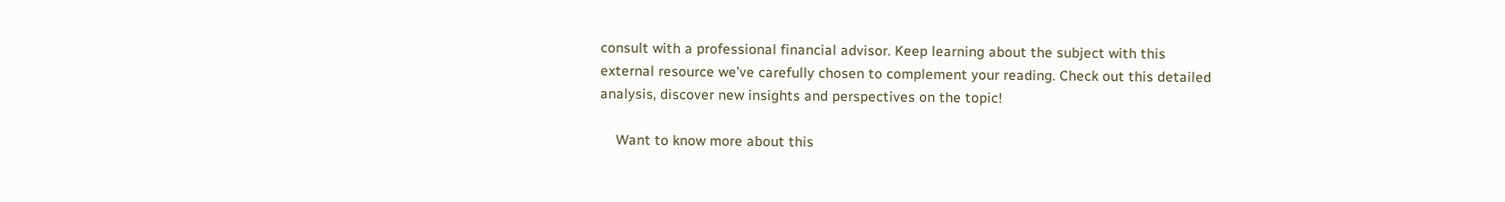consult with a professional financial advisor. Keep learning about the subject with this external resource we’ve carefully chosen to complement your reading. Check out this detailed analysis, discover new insights and perspectives on the topic!

    Want to know more about this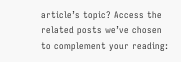article’s topic? Access the related posts we’ve chosen to complement your reading: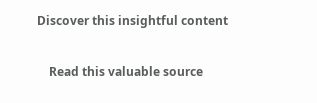Discover this insightful content

    Read this valuable source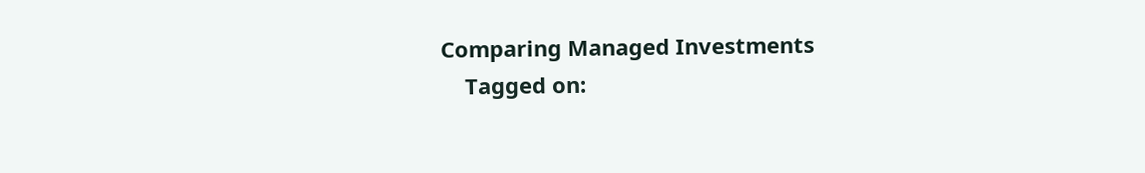Comparing Managed Investments
    Tagged on: